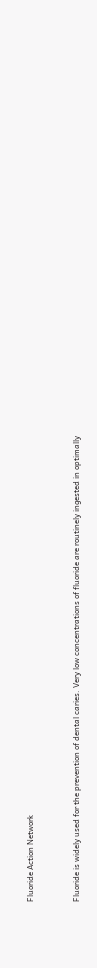Fluoride Action Network


Fluoride is widely used for the prevention of dental caries. Very low concentrations of fluoride are routinely ingested in optimally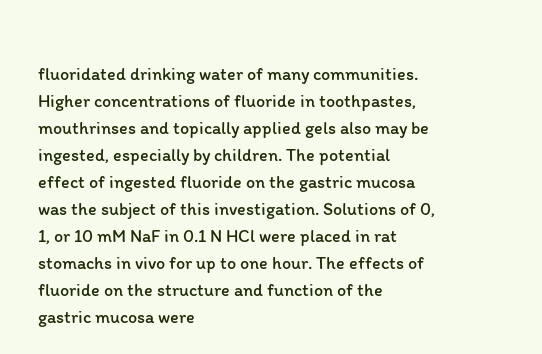fluoridated drinking water of many communities. Higher concentrations of fluoride in toothpastes, mouthrinses and topically applied gels also may be ingested, especially by children. The potential effect of ingested fluoride on the gastric mucosa was the subject of this investigation. Solutions of 0, 1, or 10 mM NaF in 0.1 N HCl were placed in rat stomachs in vivo for up to one hour. The effects of fluoride on the structure and function of the gastric mucosa were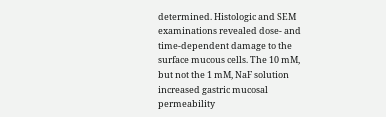determined. Histologic and SEM examinations revealed dose- and time-dependent damage to the surface mucous cells. The 10 mM, but not the 1 mM, NaF solution increased gastric mucosal permeability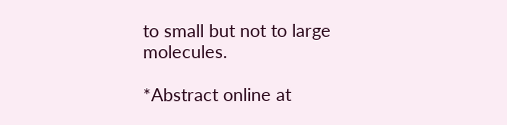to small but not to large molecules.

*Abstract online at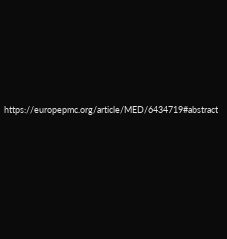https://europepmc.org/article/MED/6434719#abstract